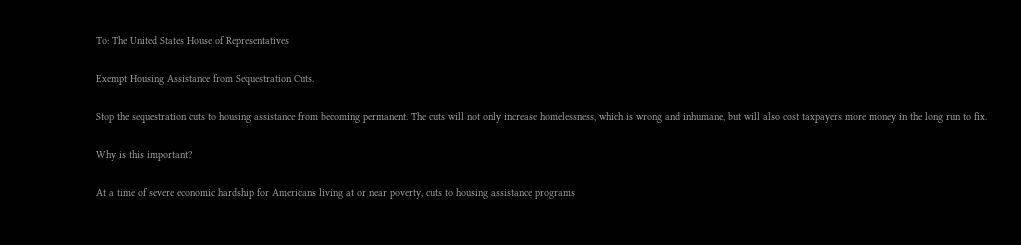To: The United States House of Representatives

Exempt Housing Assistance from Sequestration Cuts.

Stop the sequestration cuts to housing assistance from becoming permanent. The cuts will not only increase homelessness, which is wrong and inhumane, but will also cost taxpayers more money in the long run to fix.

Why is this important?

At a time of severe economic hardship for Americans living at or near poverty, cuts to housing assistance programs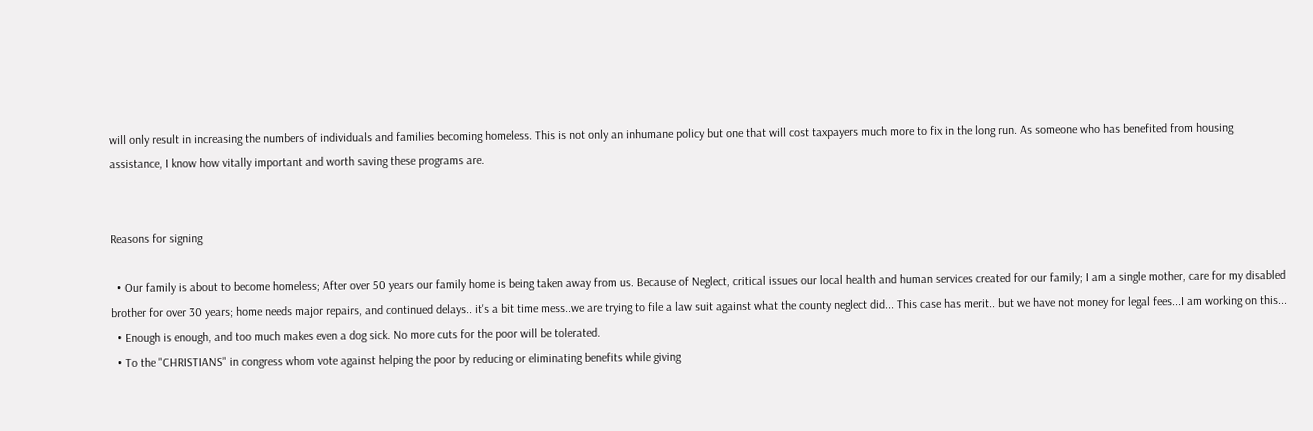will only result in increasing the numbers of individuals and families becoming homeless. This is not only an inhumane policy but one that will cost taxpayers much more to fix in the long run. As someone who has benefited from housing assistance, I know how vitally important and worth saving these programs are.


Reasons for signing

  • Our family is about to become homeless; After over 50 years our family home is being taken away from us. Because of Neglect, critical issues our local health and human services created for our family; I am a single mother, care for my disabled brother for over 30 years; home needs major repairs, and continued delays.. it's a bit time mess..we are trying to file a law suit against what the county neglect did... This case has merit.. but we have not money for legal fees...I am working on this...
  • Enough is enough, and too much makes even a dog sick. No more cuts for the poor will be tolerated.
  • To the "CHRISTIANS" in congress whom vote against helping the poor by reducing or eliminating benefits while giving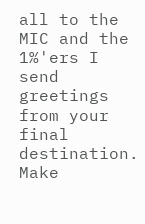all to the MIC and the 1%'ers I send greetings from your final destination. Make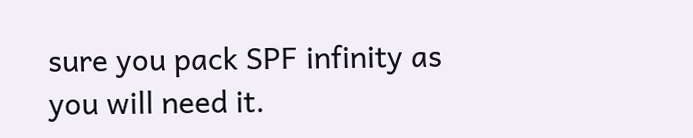sure you pack SPF infinity as you will need it.